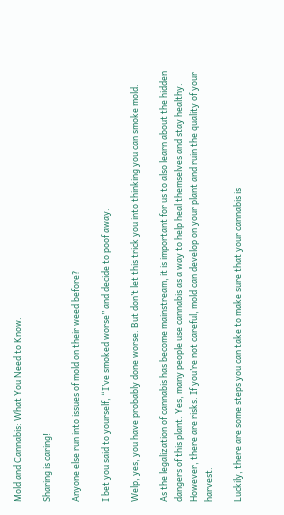Mold and Cannabis: What You Need to Know.

Sharing is caring!

Anyone else run into issues of mold on their weed before?

I bet you said to yourself, “I’ve smoked worse” and decide to poof away.

Welp, yes, you have probably done worse. But don’t let this trick you into thinking you can smoke mold.

As the legalization of cannabis has become mainstream, it is important for us to also learn about the hidden dangers of this plant. Yes, many people use cannabis as a way to help heal themselves and stay healthy. However, there are risks. If you’re not careful, mold can develop on your plant and ruin the quality of your harvest.

Luckily, there are some steps you can take to make sure that your cannabis is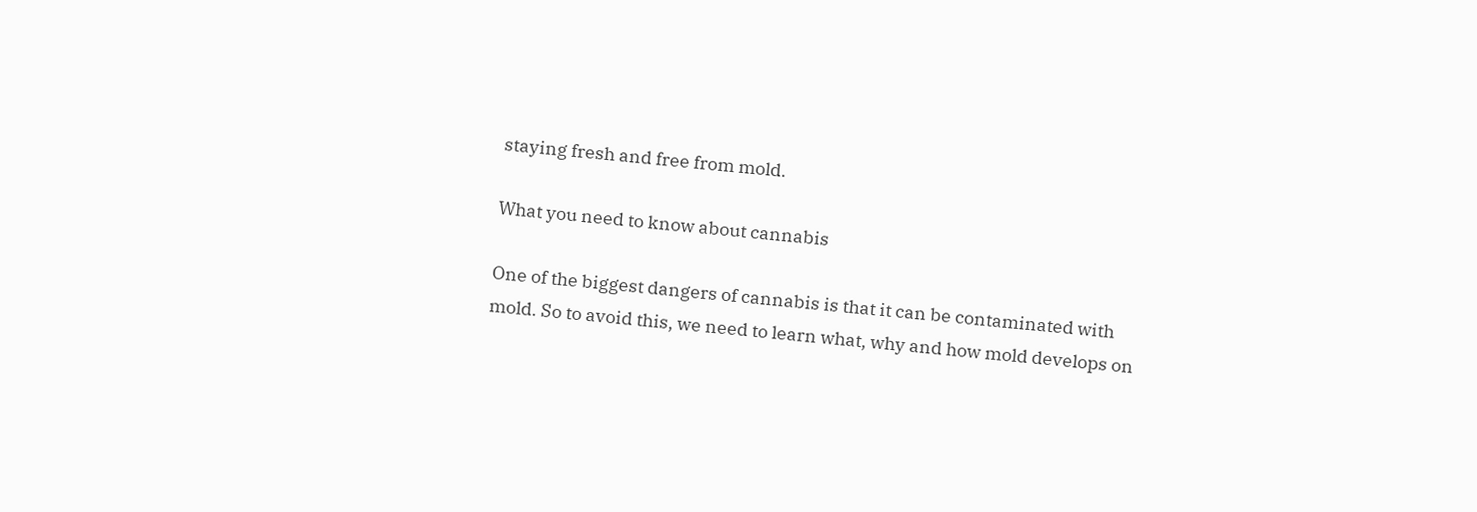staying fresh and free from mold.

What you need to know about cannabis

One of the biggest dangers of cannabis is that it can be contaminated with mold. So to avoid this, we need to learn what, why and how mold develops on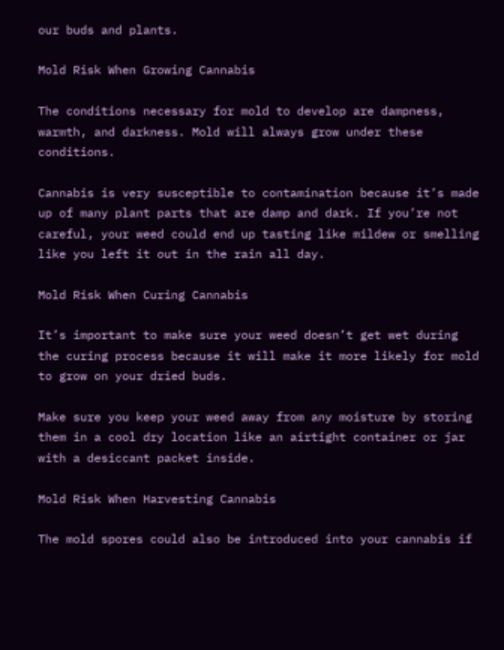our buds and plants.

Mold Risk When Growing Cannabis

The conditions necessary for mold to develop are dampness, warmth, and darkness. Mold will always grow under these conditions.

Cannabis is very susceptible to contamination because it’s made up of many plant parts that are damp and dark. If you’re not careful, your weed could end up tasting like mildew or smelling like you left it out in the rain all day.

Mold Risk When Curing Cannabis

It’s important to make sure your weed doesn’t get wet during the curing process because it will make it more likely for mold to grow on your dried buds.

Make sure you keep your weed away from any moisture by storing them in a cool dry location like an airtight container or jar with a desiccant packet inside.

Mold Risk When Harvesting Cannabis

The mold spores could also be introduced into your cannabis if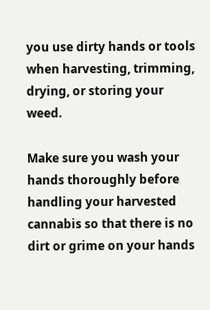you use dirty hands or tools when harvesting, trimming, drying, or storing your weed.

Make sure you wash your hands thoroughly before handling your harvested cannabis so that there is no dirt or grime on your hands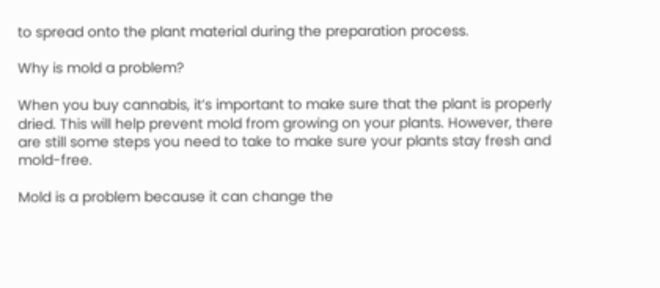to spread onto the plant material during the preparation process.

Why is mold a problem?

When you buy cannabis, it’s important to make sure that the plant is properly dried. This will help prevent mold from growing on your plants. However, there are still some steps you need to take to make sure your plants stay fresh and mold-free.

Mold is a problem because it can change the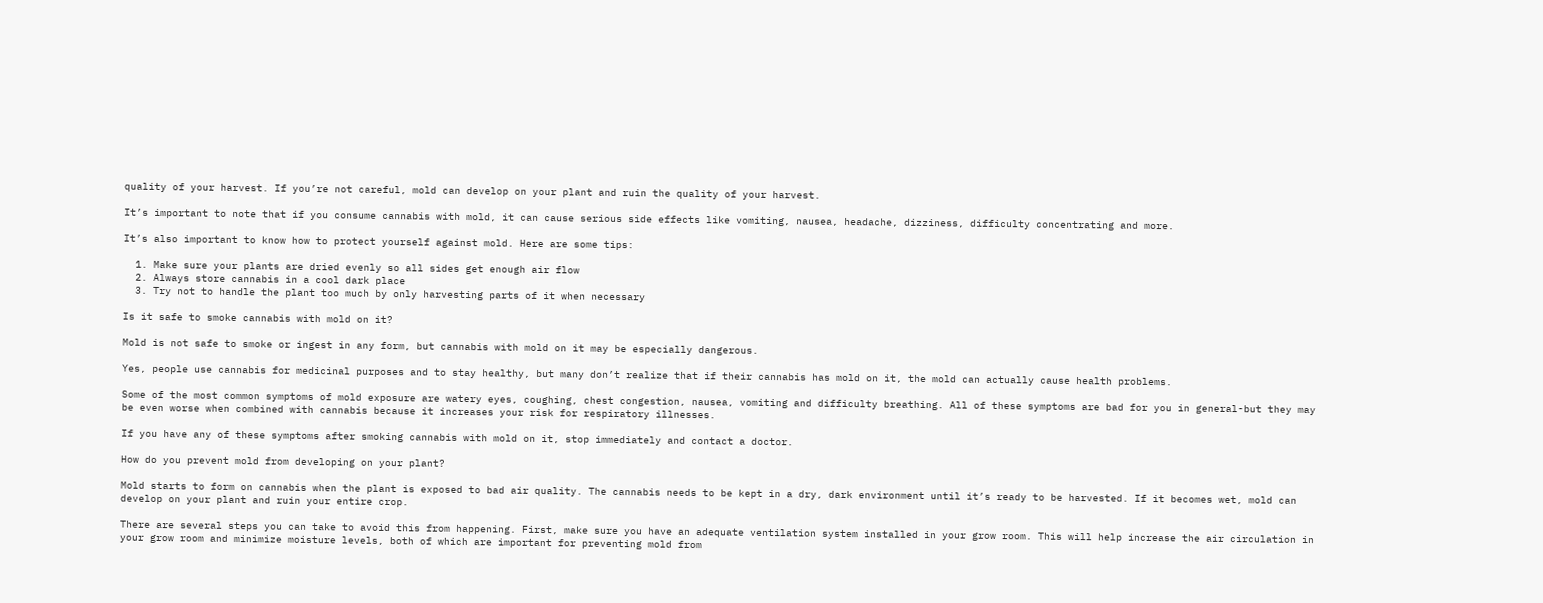quality of your harvest. If you’re not careful, mold can develop on your plant and ruin the quality of your harvest.

It’s important to note that if you consume cannabis with mold, it can cause serious side effects like vomiting, nausea, headache, dizziness, difficulty concentrating and more.

It’s also important to know how to protect yourself against mold. Here are some tips:

  1. Make sure your plants are dried evenly so all sides get enough air flow
  2. Always store cannabis in a cool dark place
  3. Try not to handle the plant too much by only harvesting parts of it when necessary

Is it safe to smoke cannabis with mold on it?

Mold is not safe to smoke or ingest in any form, but cannabis with mold on it may be especially dangerous.

Yes, people use cannabis for medicinal purposes and to stay healthy, but many don’t realize that if their cannabis has mold on it, the mold can actually cause health problems.

Some of the most common symptoms of mold exposure are watery eyes, coughing, chest congestion, nausea, vomiting and difficulty breathing. All of these symptoms are bad for you in general-but they may be even worse when combined with cannabis because it increases your risk for respiratory illnesses.

If you have any of these symptoms after smoking cannabis with mold on it, stop immediately and contact a doctor.

How do you prevent mold from developing on your plant?

Mold starts to form on cannabis when the plant is exposed to bad air quality. The cannabis needs to be kept in a dry, dark environment until it’s ready to be harvested. If it becomes wet, mold can develop on your plant and ruin your entire crop.

There are several steps you can take to avoid this from happening. First, make sure you have an adequate ventilation system installed in your grow room. This will help increase the air circulation in your grow room and minimize moisture levels, both of which are important for preventing mold from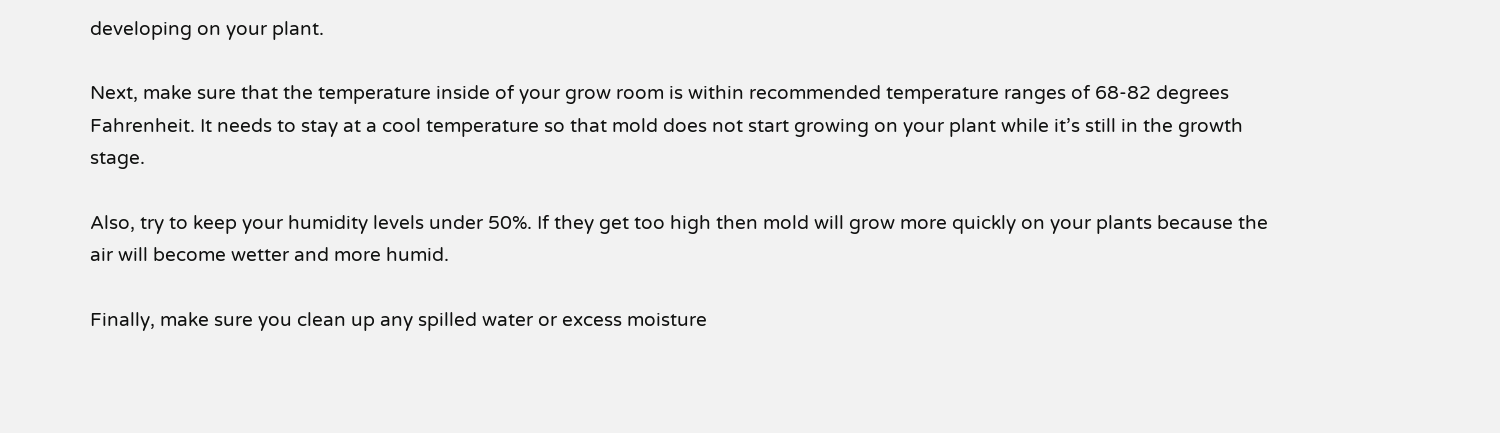developing on your plant.

Next, make sure that the temperature inside of your grow room is within recommended temperature ranges of 68-82 degrees Fahrenheit. It needs to stay at a cool temperature so that mold does not start growing on your plant while it’s still in the growth stage.

Also, try to keep your humidity levels under 50%. If they get too high then mold will grow more quickly on your plants because the air will become wetter and more humid.

Finally, make sure you clean up any spilled water or excess moisture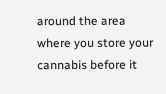around the area where you store your cannabis before it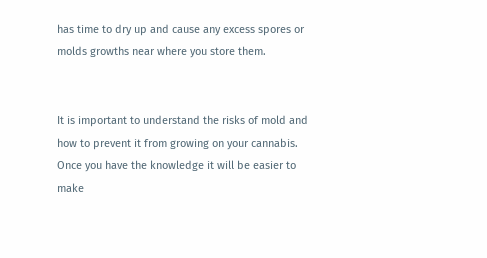has time to dry up and cause any excess spores or molds growths near where you store them.


It is important to understand the risks of mold and how to prevent it from growing on your cannabis. Once you have the knowledge it will be easier to make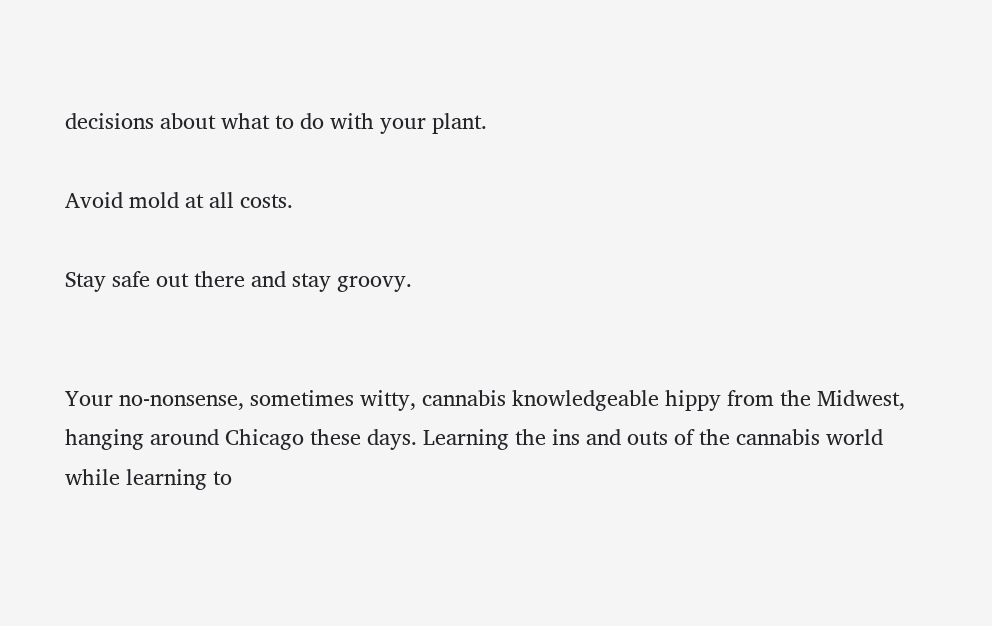decisions about what to do with your plant.

Avoid mold at all costs.

Stay safe out there and stay groovy.


Your no-nonsense, sometimes witty, cannabis knowledgeable hippy from the Midwest, hanging around Chicago these days. Learning the ins and outs of the cannabis world while learning to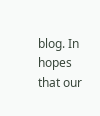blog. In hopes that our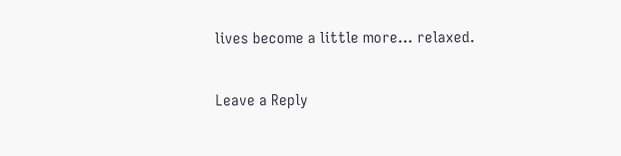lives become a little more… relaxed.

Leave a Reply